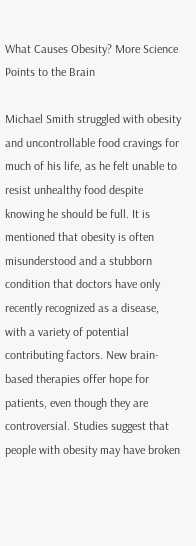What Causes Obesity? More Science Points to the Brain

Michael Smith struggled with obesity and uncontrollable food cravings for much of his life, as he felt unable to resist unhealthy food despite knowing he should be full. It is mentioned that obesity is often misunderstood and a stubborn condition that doctors have only recently recognized as a disease, with a variety of potential contributing factors. New brain-based therapies offer hope for patients, even though they are controversial. Studies suggest that people with obesity may have broken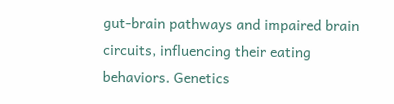gut-brain pathways and impaired brain circuits, influencing their eating behaviors. Genetics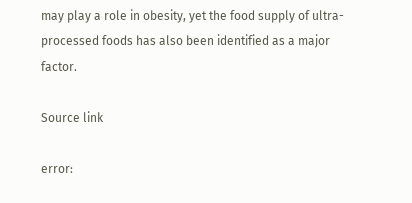may play a role in obesity, yet the food supply of ultra-processed foods has also been identified as a major factor.

Source link

error: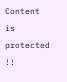Content is protected !!